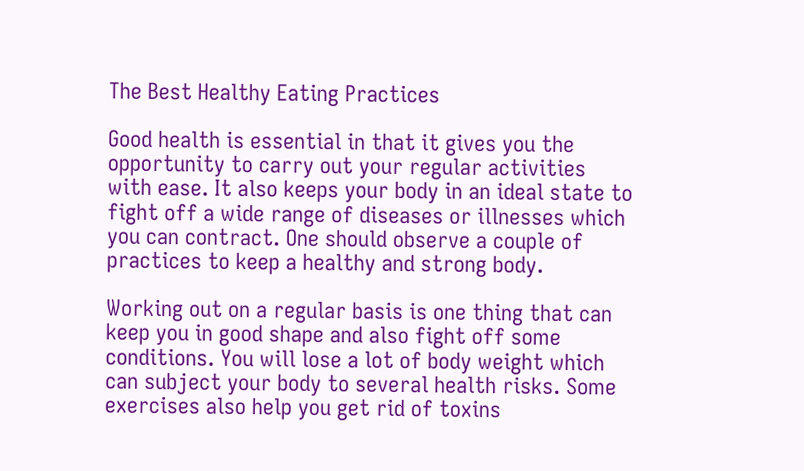The Best Healthy Eating Practices

Good health is essential in that it gives you the opportunity to carry out your regular activities with ease. It also keeps your body in an ideal state to fight off a wide range of diseases or illnesses which you can contract. One should observe a couple of practices to keep a healthy and strong body.

Working out on a regular basis is one thing that can keep you in good shape and also fight off some conditions. You will lose a lot of body weight which can subject your body to several health risks. Some exercises also help you get rid of toxins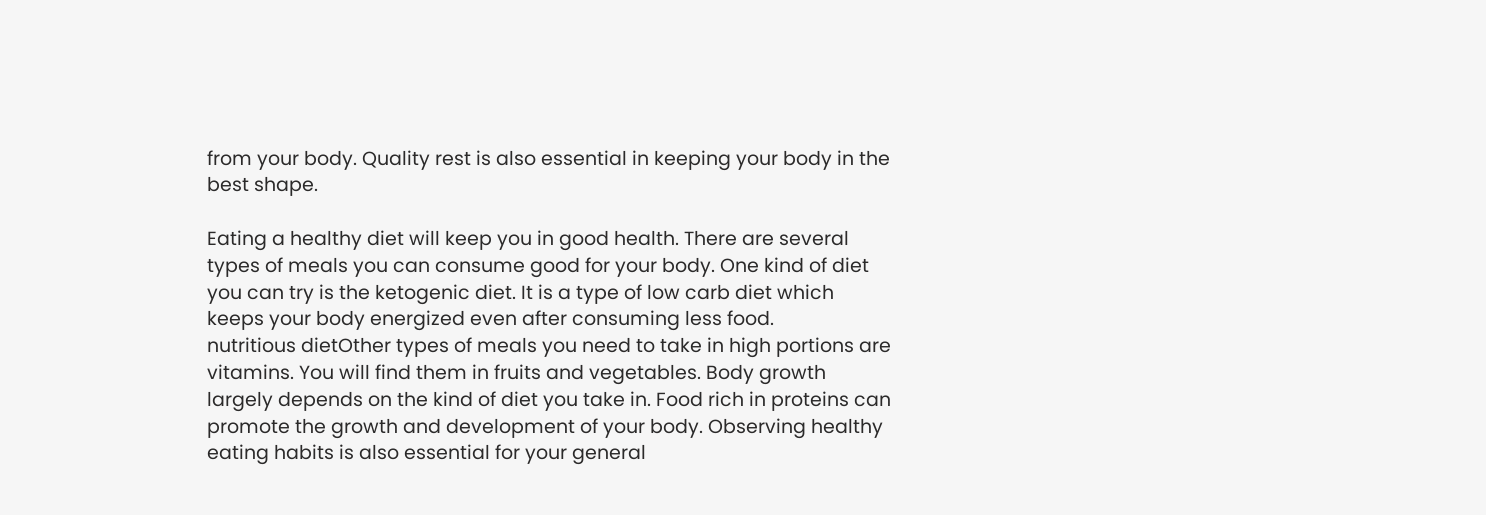from your body. Quality rest is also essential in keeping your body in the best shape.

Eating a healthy diet will keep you in good health. There are several types of meals you can consume good for your body. One kind of diet you can try is the ketogenic diet. It is a type of low carb diet which keeps your body energized even after consuming less food.
nutritious dietOther types of meals you need to take in high portions are vitamins. You will find them in fruits and vegetables. Body growth largely depends on the kind of diet you take in. Food rich in proteins can promote the growth and development of your body. Observing healthy eating habits is also essential for your general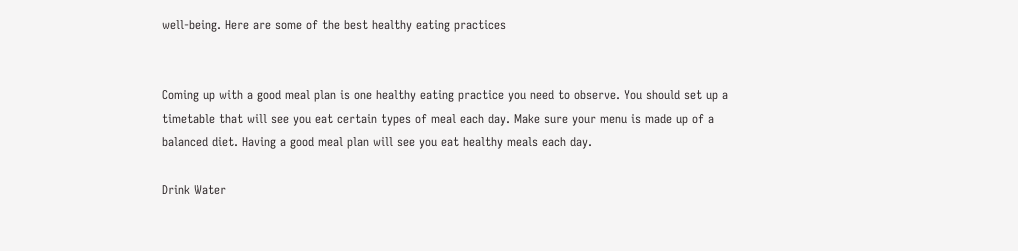well-being. Here are some of the best healthy eating practices


Coming up with a good meal plan is one healthy eating practice you need to observe. You should set up a timetable that will see you eat certain types of meal each day. Make sure your menu is made up of a balanced diet. Having a good meal plan will see you eat healthy meals each day.

Drink Water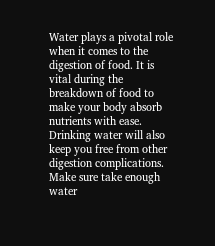Water plays a pivotal role when it comes to the digestion of food. It is vital during the breakdown of food to make your body absorb nutrients with ease. Drinking water will also keep you free from other digestion complications. Make sure take enough water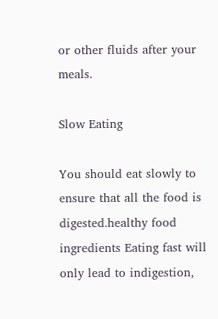or other fluids after your meals.

Slow Eating

You should eat slowly to ensure that all the food is digested.healthy food ingredients Eating fast will only lead to indigestion,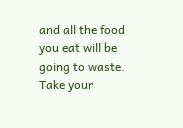and all the food you eat will be going to waste. Take your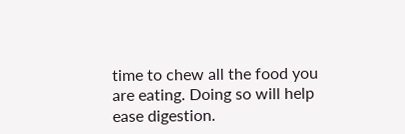time to chew all the food you are eating. Doing so will help ease digestion.